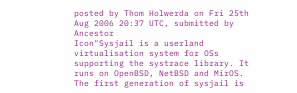posted by Thom Holwerda on Fri 25th Aug 2006 20:37 UTC, submitted by Ancestor
Icon"Sysjail is a userland virtualisation system for OSs supporting the systrace library. It runs on OpenBSD, NetBSD and MirOS. The first generation of sysjail is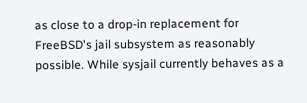as close to a drop-in replacement for FreeBSD's jail subsystem as reasonably possible. While sysjail currently behaves as a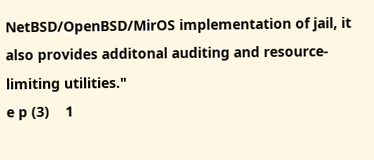NetBSD/OpenBSD/MirOS implementation of jail, it also provides additonal auditing and resource-limiting utilities."
e p (3)    1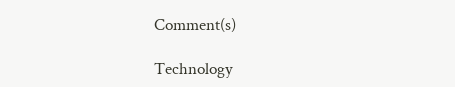Comment(s)

Technology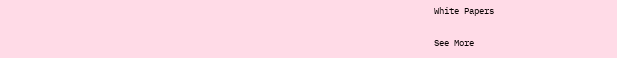White Papers

See More